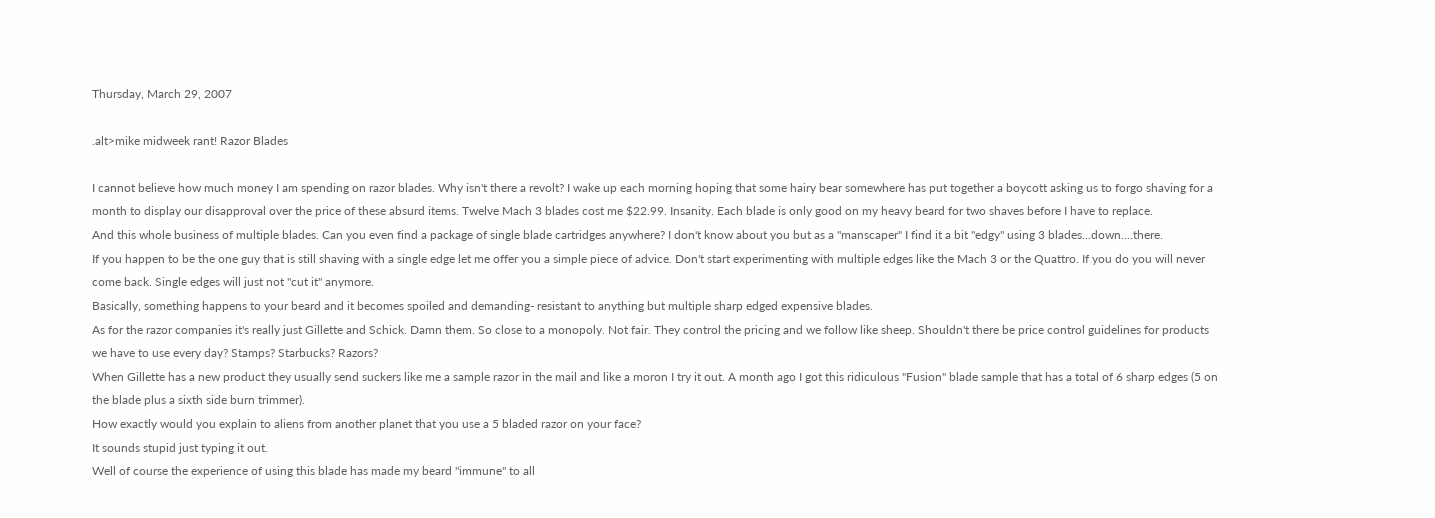Thursday, March 29, 2007

.alt>mike midweek rant! Razor Blades

I cannot believe how much money I am spending on razor blades. Why isn't there a revolt? I wake up each morning hoping that some hairy bear somewhere has put together a boycott asking us to forgo shaving for a month to display our disapproval over the price of these absurd items. Twelve Mach 3 blades cost me $22.99. Insanity. Each blade is only good on my heavy beard for two shaves before I have to replace.
And this whole business of multiple blades. Can you even find a package of single blade cartridges anywhere? I don't know about you but as a "manscaper" I find it a bit "edgy" using 3 blades...down....there.
If you happen to be the one guy that is still shaving with a single edge let me offer you a simple piece of advice. Don't start experimenting with multiple edges like the Mach 3 or the Quattro. If you do you will never come back. Single edges will just not "cut it" anymore.
Basically, something happens to your beard and it becomes spoiled and demanding- resistant to anything but multiple sharp edged expensive blades.
As for the razor companies it's really just Gillette and Schick. Damn them. So close to a monopoly. Not fair. They control the pricing and we follow like sheep. Shouldn't there be price control guidelines for products we have to use every day? Stamps? Starbucks? Razors?
When Gillette has a new product they usually send suckers like me a sample razor in the mail and like a moron I try it out. A month ago I got this ridiculous "Fusion" blade sample that has a total of 6 sharp edges (5 on the blade plus a sixth side burn trimmer).
How exactly would you explain to aliens from another planet that you use a 5 bladed razor on your face?
It sounds stupid just typing it out.
Well of course the experience of using this blade has made my beard "immune" to all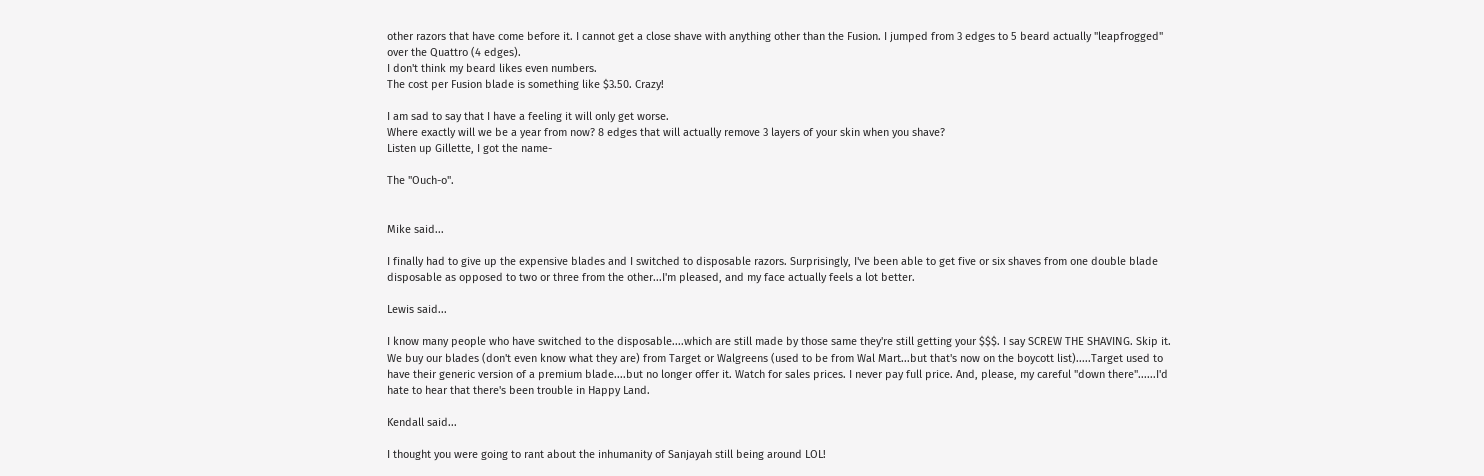other razors that have come before it. I cannot get a close shave with anything other than the Fusion. I jumped from 3 edges to 5 beard actually "leapfrogged" over the Quattro (4 edges).
I don't think my beard likes even numbers.
The cost per Fusion blade is something like $3.50. Crazy!

I am sad to say that I have a feeling it will only get worse.
Where exactly will we be a year from now? 8 edges that will actually remove 3 layers of your skin when you shave?
Listen up Gillette, I got the name-

The "Ouch-o".


Mike said...

I finally had to give up the expensive blades and I switched to disposable razors. Surprisingly, I've been able to get five or six shaves from one double blade disposable as opposed to two or three from the other...I'm pleased, and my face actually feels a lot better.

Lewis said...

I know many people who have switched to the disposable....which are still made by those same they're still getting your $$$. I say SCREW THE SHAVING. Skip it. We buy our blades (don't even know what they are) from Target or Walgreens (used to be from Wal Mart...but that's now on the boycott list).....Target used to have their generic version of a premium blade....but no longer offer it. Watch for sales prices. I never pay full price. And, please, my careful "down there"......I'd hate to hear that there's been trouble in Happy Land.

Kendall said...

I thought you were going to rant about the inhumanity of Sanjayah still being around LOL!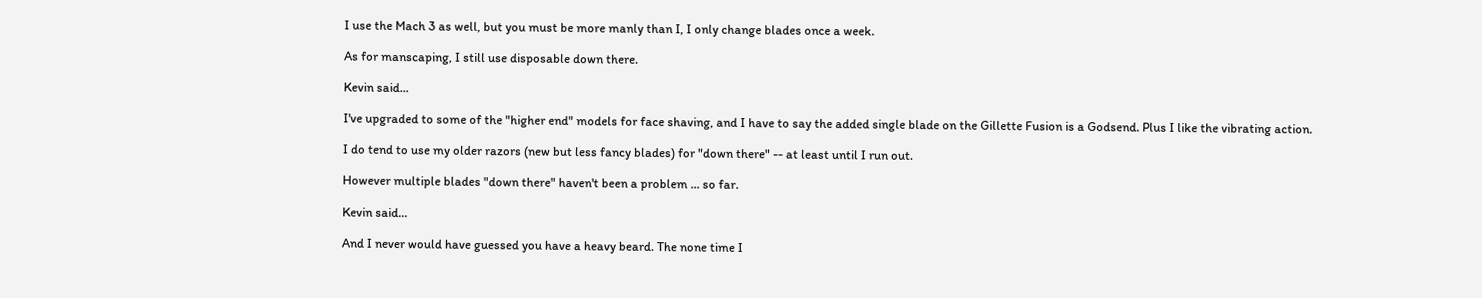I use the Mach 3 as well, but you must be more manly than I, I only change blades once a week.

As for manscaping, I still use disposable down there.

Kevin said...

I've upgraded to some of the "higher end" models for face shaving, and I have to say the added single blade on the Gillette Fusion is a Godsend. Plus I like the vibrating action.

I do tend to use my older razors (new but less fancy blades) for "down there" -- at least until I run out.

However multiple blades "down there" haven't been a problem ... so far.

Kevin said...

And I never would have guessed you have a heavy beard. The none time I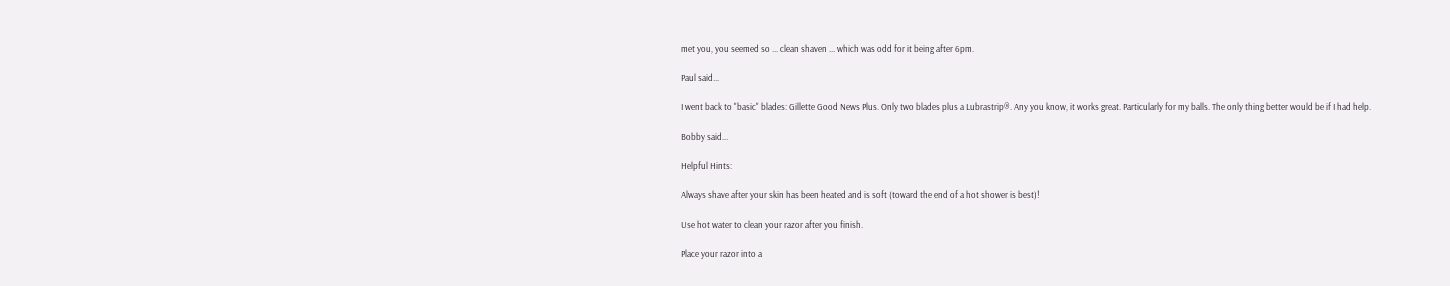met you, you seemed so ... clean shaven ... which was odd for it being after 6pm.

Paul said...

I went back to "basic" blades: Gillette Good News Plus. Only two blades plus a Lubrastrip®. Any you know, it works great. Particularly for my balls. The only thing better would be if I had help.

Bobby said...

Helpful Hints:

Always shave after your skin has been heated and is soft (toward the end of a hot shower is best)!

Use hot water to clean your razor after you finish.

Place your razor into a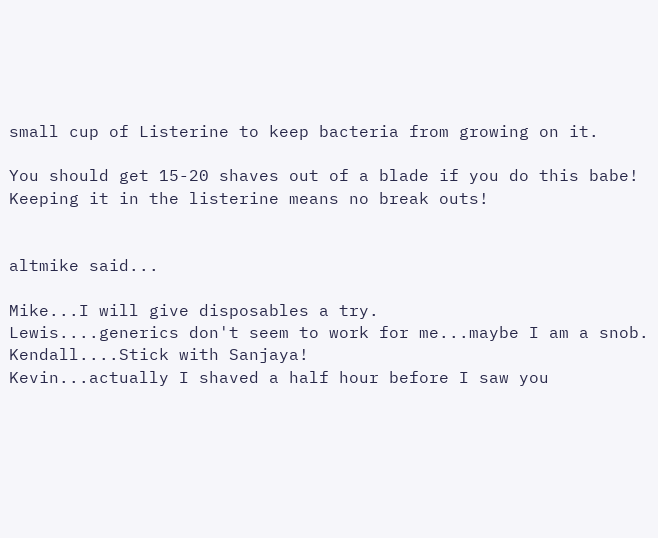small cup of Listerine to keep bacteria from growing on it.

You should get 15-20 shaves out of a blade if you do this babe! Keeping it in the listerine means no break outs!


altmike said...

Mike...I will give disposables a try.
Lewis....generics don't seem to work for me...maybe I am a snob.
Kendall....Stick with Sanjaya!
Kevin...actually I shaved a half hour before I saw you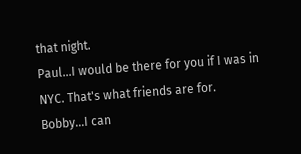that night.
Paul...I would be there for you if I was in NYC. That's what friends are for.
Bobby...I can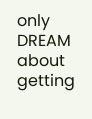only DREAM about getting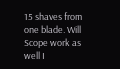15 shaves from one blade. Will Scope work as well I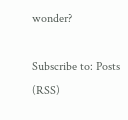wonder?

Subscribe to: Posts (RSS)